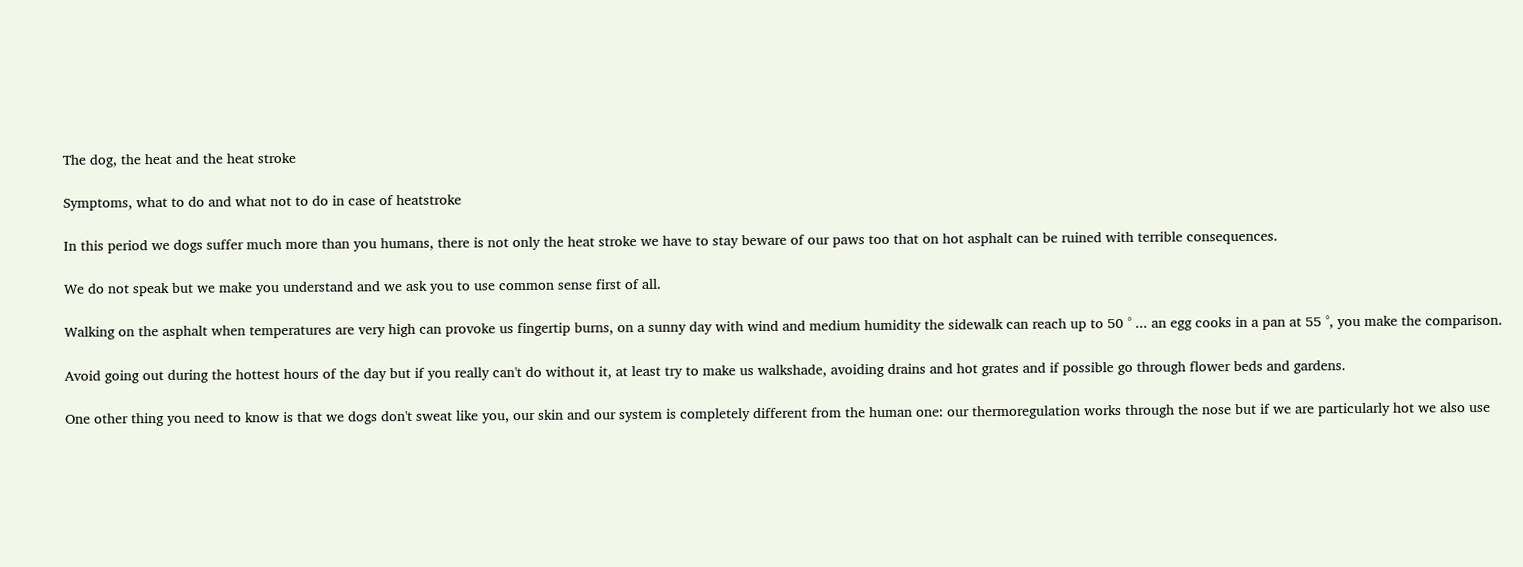The dog, the heat and the heat stroke

Symptoms, what to do and what not to do in case of heatstroke

In this period we dogs suffer much more than you humans, there is not only the heat stroke we have to stay beware of our paws too that on hot asphalt can be ruined with terrible consequences.

We do not speak but we make you understand and we ask you to use common sense first of all.

Walking on the asphalt when temperatures are very high can provoke us fingertip burns, on a sunny day with wind and medium humidity the sidewalk can reach up to 50 ° ... an egg cooks in a pan at 55 °, you make the comparison.

Avoid going out during the hottest hours of the day but if you really can't do without it, at least try to make us walkshade, avoiding drains and hot grates and if possible go through flower beds and gardens.

One other thing you need to know is that we dogs don't sweat like you, our skin and our system is completely different from the human one: our thermoregulation works through the nose but if we are particularly hot we also use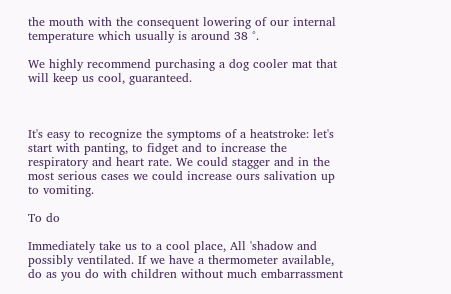the mouth with the consequent lowering of our internal temperature which usually is around 38 °.

We highly recommend purchasing a dog cooler mat that will keep us cool, guaranteed.



It's easy to recognize the symptoms of a heatstroke: let's start with panting, to fidget and to increase the respiratory and heart rate. We could stagger and in the most serious cases we could increase ours salivation up to vomiting.

To do

Immediately take us to a cool place, All 'shadow and possibly ventilated. If we have a thermometer available, do as you do with children without much embarrassment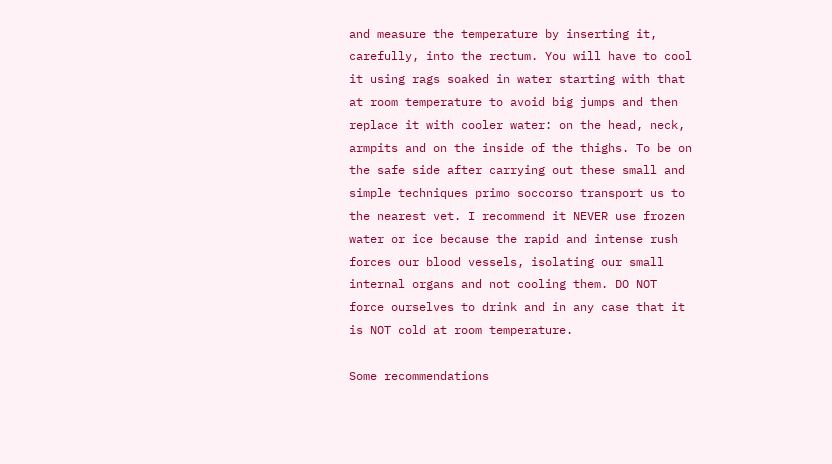and measure the temperature by inserting it, carefully, into the rectum. You will have to cool it using rags soaked in water starting with that at room temperature to avoid big jumps and then replace it with cooler water: on the head, neck, armpits and on the inside of the thighs. To be on the safe side after carrying out these small and simple techniques primo soccorso transport us to the nearest vet. I recommend it NEVER use frozen water or ice because the rapid and intense rush forces our blood vessels, isolating our small internal organs and not cooling them. DO NOT force ourselves to drink and in any case that it is NOT cold at room temperature.

Some recommendations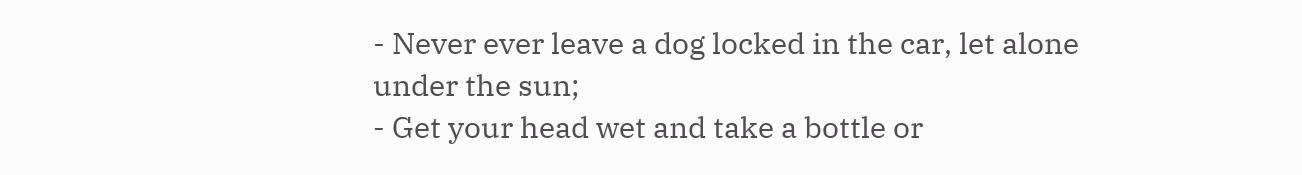- Never ever leave a dog locked in the car, let alone under the sun;
- Get your head wet and take a bottle or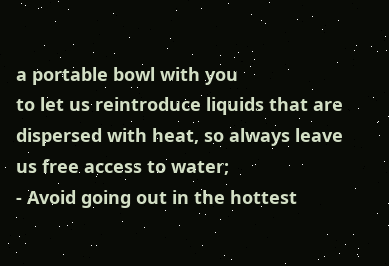a portable bowl with you
to let us reintroduce liquids that are dispersed with heat, so always leave us free access to water;
- Avoid going out in the hottest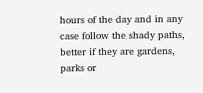hours of the day and in any case follow the shady paths, better if they are gardens, parks or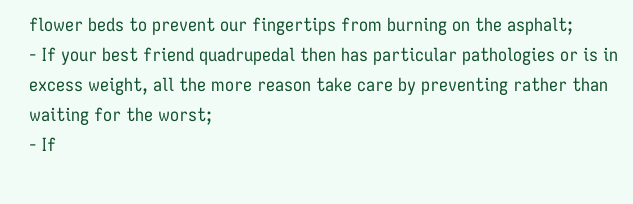flower beds to prevent our fingertips from burning on the asphalt;
- If your best friend quadrupedal then has particular pathologies or is in excess weight, all the more reason take care by preventing rather than waiting for the worst;
- If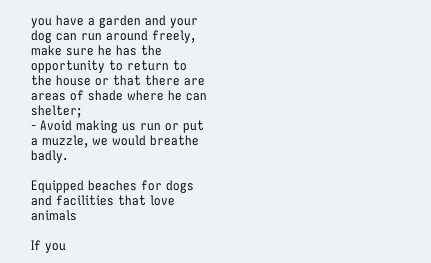you have a garden and your dog can run around freely, make sure he has the opportunity to return to the house or that there are areas of shade where he can shelter;
- Avoid making us run or put a muzzle, we would breathe badly.

Equipped beaches for dogs and facilities that love animals

If you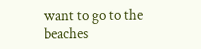want to go to the beaches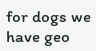for dogs we have geo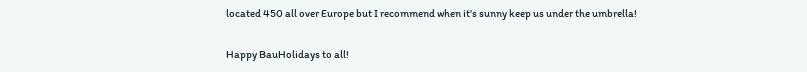located 450 all over Europe but I recommend when it's sunny keep us under the umbrella!

Happy BauHolidays to all!